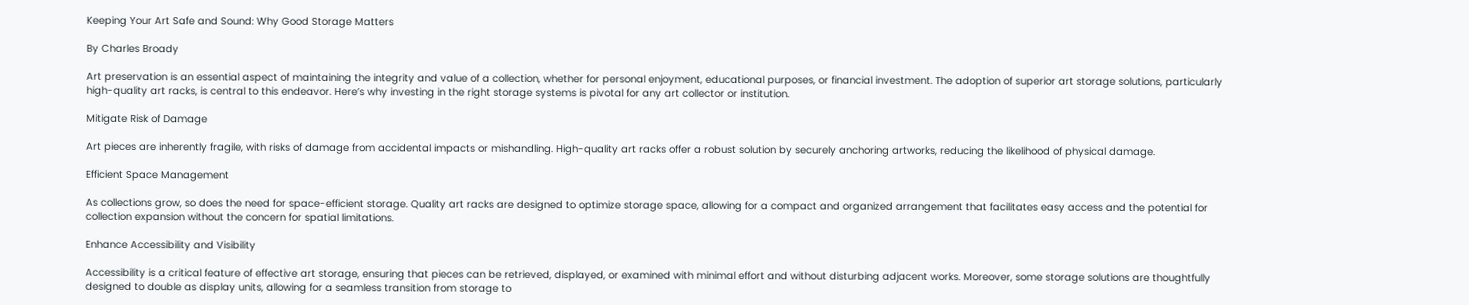Keeping Your Art Safe and Sound: Why Good Storage Matters

By Charles Broady

Art preservation is an essential aspect of maintaining the integrity and value of a collection, whether for personal enjoyment, educational purposes, or financial investment. The adoption of superior art storage solutions, particularly high-quality art racks, is central to this endeavor. Here’s why investing in the right storage systems is pivotal for any art collector or institution.

Mitigate Risk of Damage

Art pieces are inherently fragile, with risks of damage from accidental impacts or mishandling. High-quality art racks offer a robust solution by securely anchoring artworks, reducing the likelihood of physical damage.

Efficient Space Management

As collections grow, so does the need for space-efficient storage. Quality art racks are designed to optimize storage space, allowing for a compact and organized arrangement that facilitates easy access and the potential for collection expansion without the concern for spatial limitations.

Enhance Accessibility and Visibility

Accessibility is a critical feature of effective art storage, ensuring that pieces can be retrieved, displayed, or examined with minimal effort and without disturbing adjacent works. Moreover, some storage solutions are thoughtfully designed to double as display units, allowing for a seamless transition from storage to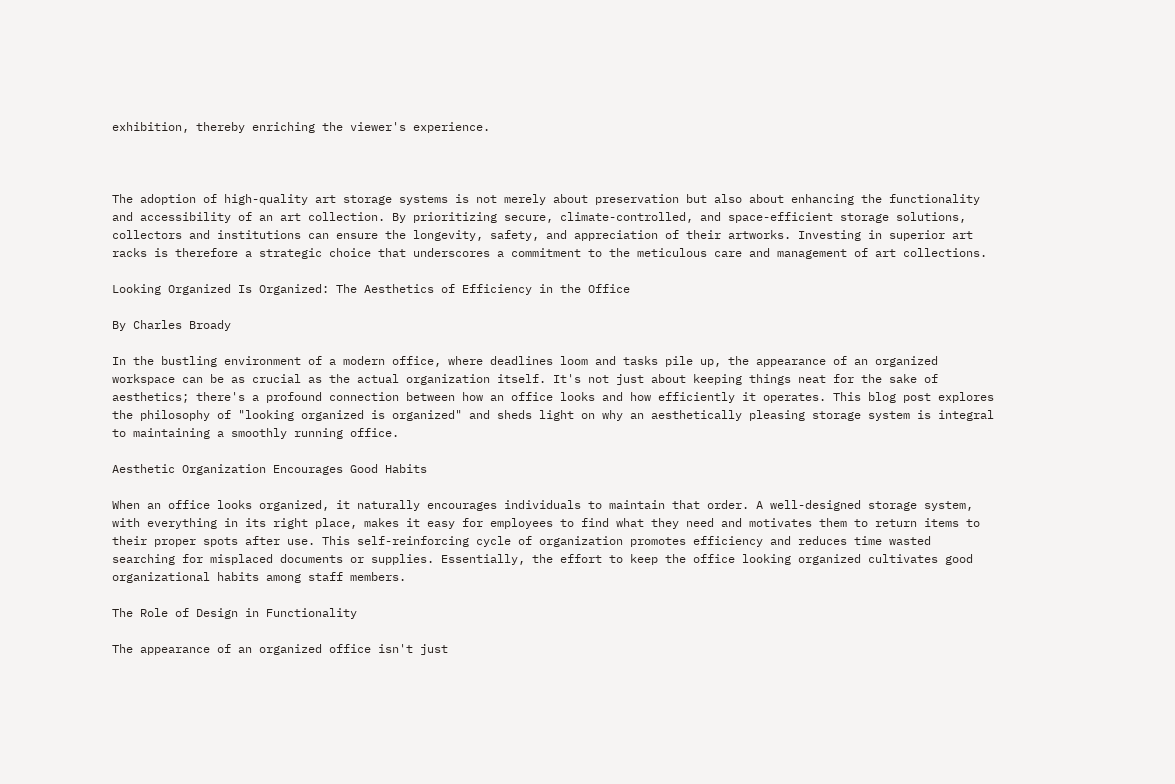exhibition, thereby enriching the viewer's experience.



The adoption of high-quality art storage systems is not merely about preservation but also about enhancing the functionality and accessibility of an art collection. By prioritizing secure, climate-controlled, and space-efficient storage solutions, collectors and institutions can ensure the longevity, safety, and appreciation of their artworks. Investing in superior art racks is therefore a strategic choice that underscores a commitment to the meticulous care and management of art collections.

Looking Organized Is Organized: The Aesthetics of Efficiency in the Office

By Charles Broady

In the bustling environment of a modern office, where deadlines loom and tasks pile up, the appearance of an organized workspace can be as crucial as the actual organization itself. It's not just about keeping things neat for the sake of aesthetics; there's a profound connection between how an office looks and how efficiently it operates. This blog post explores the philosophy of "looking organized is organized" and sheds light on why an aesthetically pleasing storage system is integral to maintaining a smoothly running office.

Aesthetic Organization Encourages Good Habits

When an office looks organized, it naturally encourages individuals to maintain that order. A well-designed storage system, with everything in its right place, makes it easy for employees to find what they need and motivates them to return items to their proper spots after use. This self-reinforcing cycle of organization promotes efficiency and reduces time wasted searching for misplaced documents or supplies. Essentially, the effort to keep the office looking organized cultivates good organizational habits among staff members.

The Role of Design in Functionality

The appearance of an organized office isn't just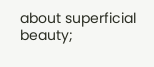about superficial beauty;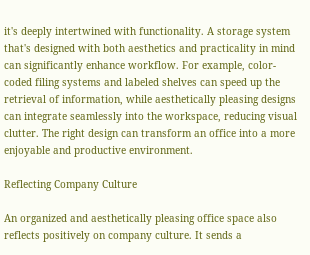it's deeply intertwined with functionality. A storage system that's designed with both aesthetics and practicality in mind can significantly enhance workflow. For example, color-coded filing systems and labeled shelves can speed up the retrieval of information, while aesthetically pleasing designs can integrate seamlessly into the workspace, reducing visual clutter. The right design can transform an office into a more enjoyable and productive environment.

Reflecting Company Culture

An organized and aesthetically pleasing office space also reflects positively on company culture. It sends a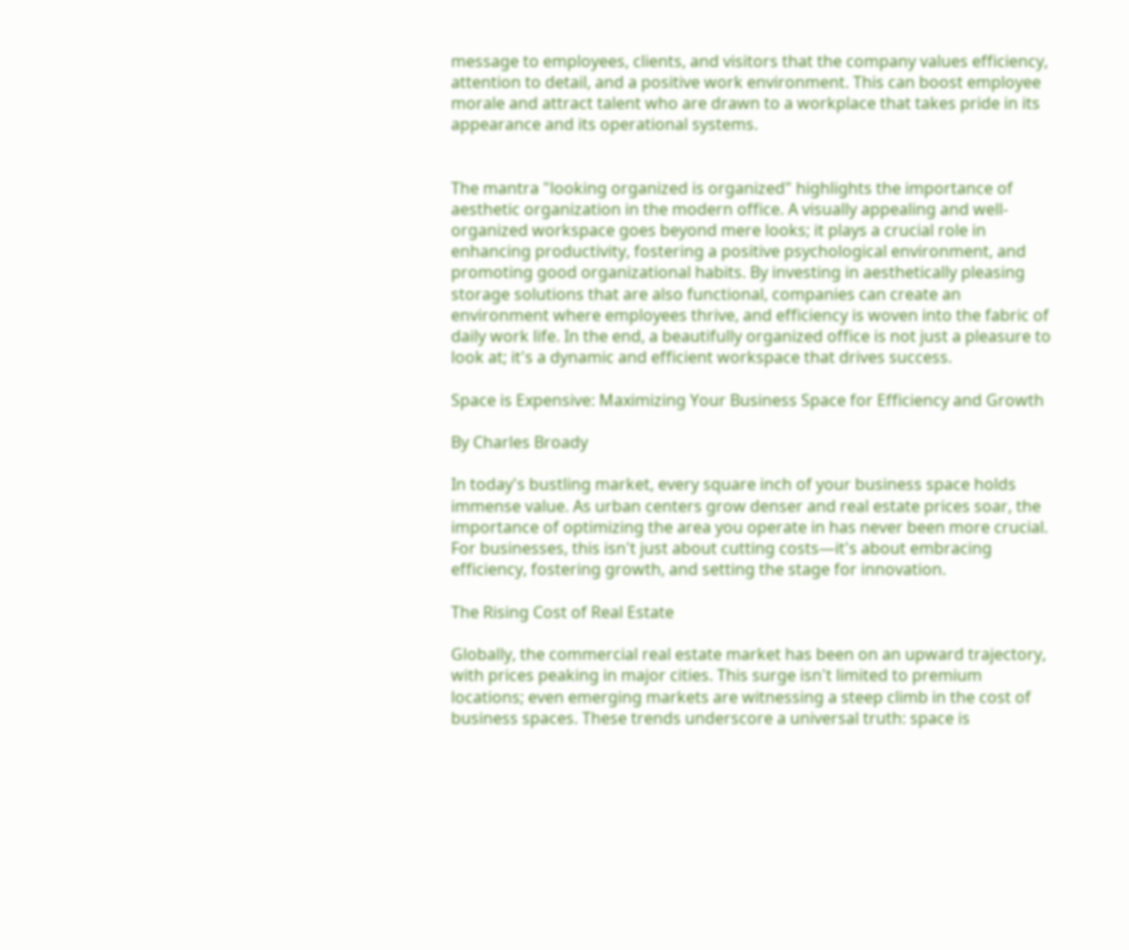message to employees, clients, and visitors that the company values efficiency, attention to detail, and a positive work environment. This can boost employee morale and attract talent who are drawn to a workplace that takes pride in its appearance and its operational systems.


The mantra "looking organized is organized" highlights the importance of aesthetic organization in the modern office. A visually appealing and well-organized workspace goes beyond mere looks; it plays a crucial role in enhancing productivity, fostering a positive psychological environment, and promoting good organizational habits. By investing in aesthetically pleasing storage solutions that are also functional, companies can create an environment where employees thrive, and efficiency is woven into the fabric of daily work life. In the end, a beautifully organized office is not just a pleasure to look at; it's a dynamic and efficient workspace that drives success.

Space is Expensive: Maximizing Your Business Space for Efficiency and Growth

By Charles Broady

In today's bustling market, every square inch of your business space holds immense value. As urban centers grow denser and real estate prices soar, the importance of optimizing the area you operate in has never been more crucial. For businesses, this isn't just about cutting costs—it's about embracing efficiency, fostering growth, and setting the stage for innovation.

The Rising Cost of Real Estate

Globally, the commercial real estate market has been on an upward trajectory, with prices peaking in major cities. This surge isn't limited to premium locations; even emerging markets are witnessing a steep climb in the cost of business spaces. These trends underscore a universal truth: space is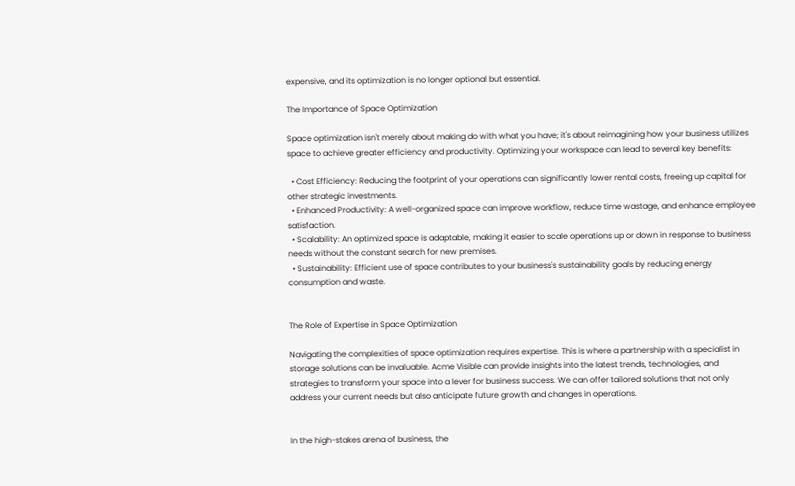expensive, and its optimization is no longer optional but essential.

The Importance of Space Optimization

Space optimization isn't merely about making do with what you have; it's about reimagining how your business utilizes space to achieve greater efficiency and productivity. Optimizing your workspace can lead to several key benefits:

  • Cost Efficiency: Reducing the footprint of your operations can significantly lower rental costs, freeing up capital for other strategic investments.
  • Enhanced Productivity: A well-organized space can improve workflow, reduce time wastage, and enhance employee satisfaction.
  • Scalability: An optimized space is adaptable, making it easier to scale operations up or down in response to business needs without the constant search for new premises.
  • Sustainability: Efficient use of space contributes to your business's sustainability goals by reducing energy consumption and waste.


The Role of Expertise in Space Optimization

Navigating the complexities of space optimization requires expertise. This is where a partnership with a specialist in storage solutions can be invaluable. Acme Visible can provide insights into the latest trends, technologies, and strategies to transform your space into a lever for business success. We can offer tailored solutions that not only address your current needs but also anticipate future growth and changes in operations.


In the high-stakes arena of business, the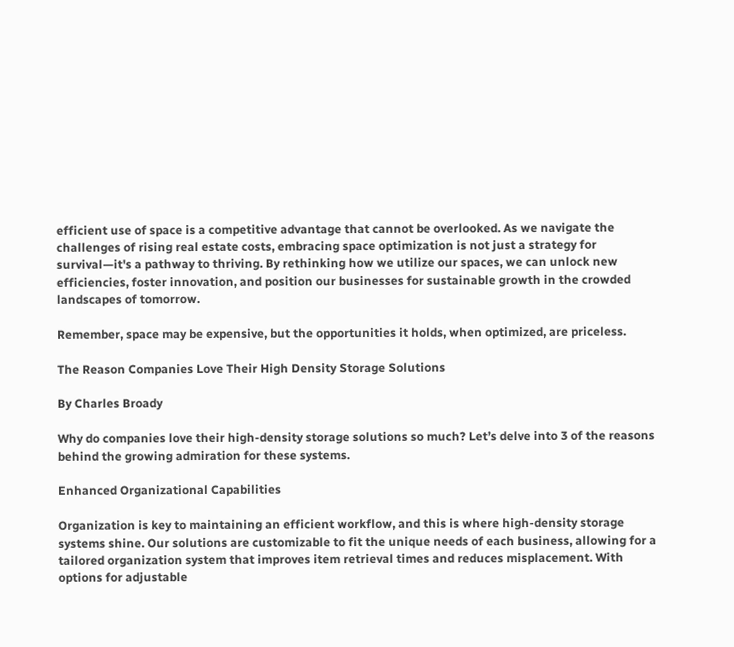efficient use of space is a competitive advantage that cannot be overlooked. As we navigate the challenges of rising real estate costs, embracing space optimization is not just a strategy for survival—it's a pathway to thriving. By rethinking how we utilize our spaces, we can unlock new efficiencies, foster innovation, and position our businesses for sustainable growth in the crowded landscapes of tomorrow.

Remember, space may be expensive, but the opportunities it holds, when optimized, are priceless.

The Reason Companies Love Their High Density Storage Solutions

By Charles Broady

Why do companies love their high-density storage solutions so much? Let’s delve into 3 of the reasons behind the growing admiration for these systems.

Enhanced Organizational Capabilities

Organization is key to maintaining an efficient workflow, and this is where high-density storage systems shine. Our solutions are customizable to fit the unique needs of each business, allowing for a tailored organization system that improves item retrieval times and reduces misplacement. With options for adjustable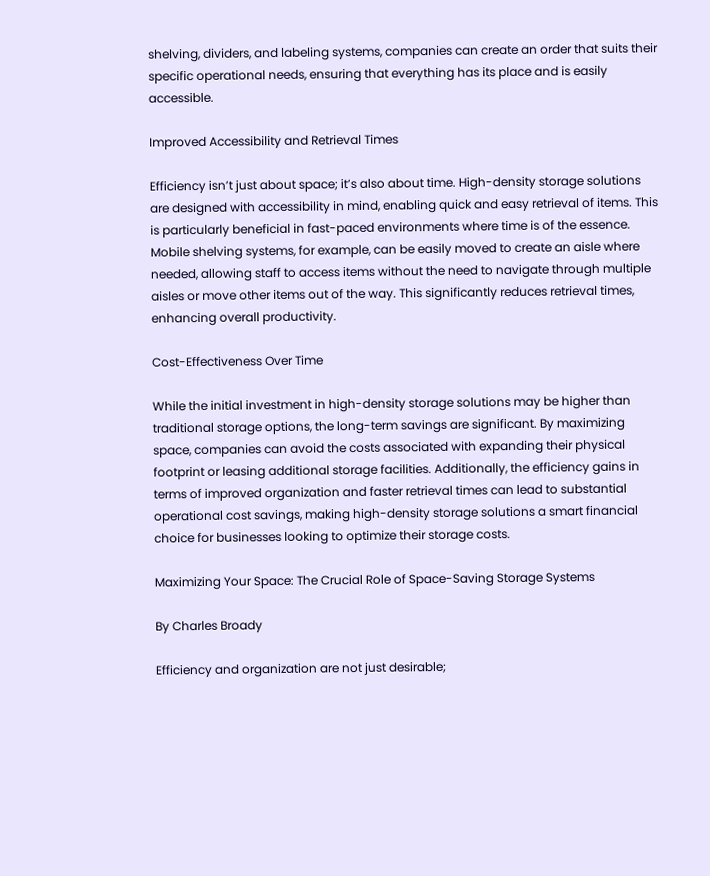shelving, dividers, and labeling systems, companies can create an order that suits their specific operational needs, ensuring that everything has its place and is easily accessible.

Improved Accessibility and Retrieval Times

Efficiency isn’t just about space; it’s also about time. High-density storage solutions are designed with accessibility in mind, enabling quick and easy retrieval of items. This is particularly beneficial in fast-paced environments where time is of the essence. Mobile shelving systems, for example, can be easily moved to create an aisle where needed, allowing staff to access items without the need to navigate through multiple aisles or move other items out of the way. This significantly reduces retrieval times, enhancing overall productivity.

Cost-Effectiveness Over Time

While the initial investment in high-density storage solutions may be higher than traditional storage options, the long-term savings are significant. By maximizing space, companies can avoid the costs associated with expanding their physical footprint or leasing additional storage facilities. Additionally, the efficiency gains in terms of improved organization and faster retrieval times can lead to substantial operational cost savings, making high-density storage solutions a smart financial choice for businesses looking to optimize their storage costs.

Maximizing Your Space: The Crucial Role of Space-Saving Storage Systems

By Charles Broady

Efficiency and organization are not just desirable;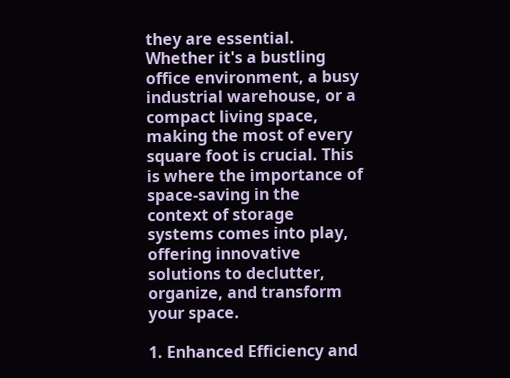they are essential. Whether it's a bustling office environment, a busy industrial warehouse, or a compact living space, making the most of every square foot is crucial. This is where the importance of space-saving in the context of storage systems comes into play, offering innovative solutions to declutter, organize, and transform your space.

1. Enhanced Efficiency and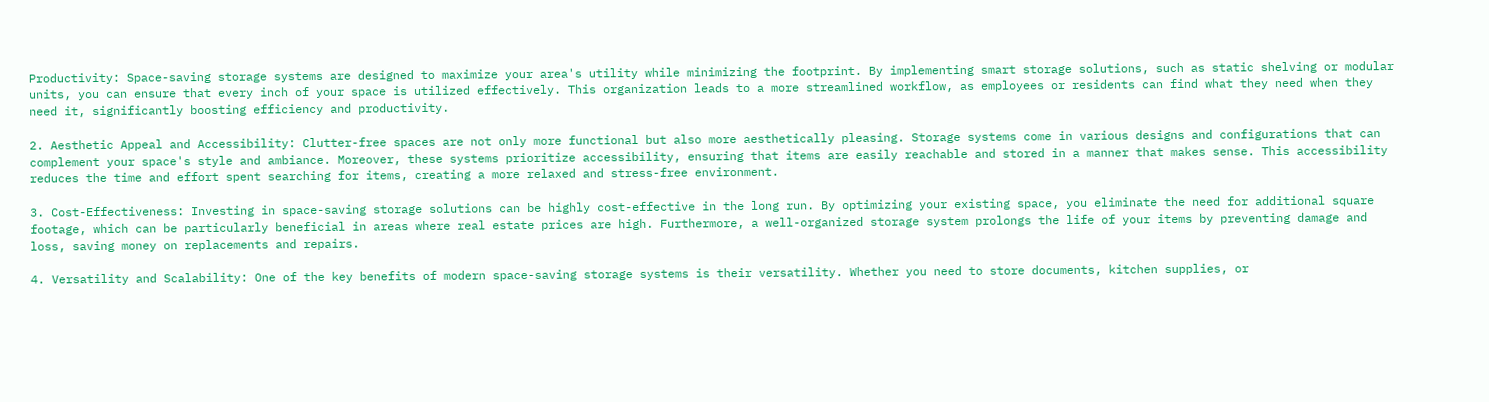Productivity: Space-saving storage systems are designed to maximize your area's utility while minimizing the footprint. By implementing smart storage solutions, such as static shelving or modular units, you can ensure that every inch of your space is utilized effectively. This organization leads to a more streamlined workflow, as employees or residents can find what they need when they need it, significantly boosting efficiency and productivity.

2. Aesthetic Appeal and Accessibility: Clutter-free spaces are not only more functional but also more aesthetically pleasing. Storage systems come in various designs and configurations that can complement your space's style and ambiance. Moreover, these systems prioritize accessibility, ensuring that items are easily reachable and stored in a manner that makes sense. This accessibility reduces the time and effort spent searching for items, creating a more relaxed and stress-free environment.

3. Cost-Effectiveness: Investing in space-saving storage solutions can be highly cost-effective in the long run. By optimizing your existing space, you eliminate the need for additional square footage, which can be particularly beneficial in areas where real estate prices are high. Furthermore, a well-organized storage system prolongs the life of your items by preventing damage and loss, saving money on replacements and repairs.

4. Versatility and Scalability: One of the key benefits of modern space-saving storage systems is their versatility. Whether you need to store documents, kitchen supplies, or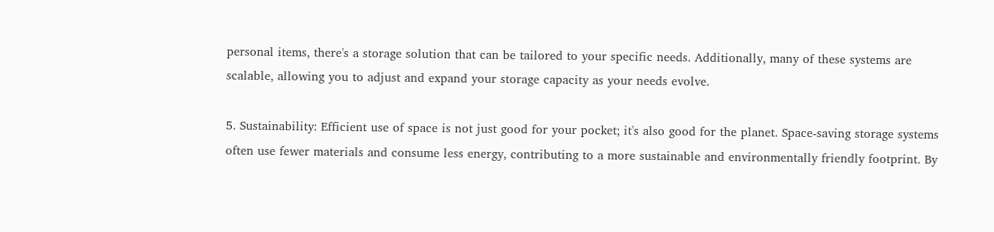personal items, there's a storage solution that can be tailored to your specific needs. Additionally, many of these systems are scalable, allowing you to adjust and expand your storage capacity as your needs evolve.

5. Sustainability: Efficient use of space is not just good for your pocket; it's also good for the planet. Space-saving storage systems often use fewer materials and consume less energy, contributing to a more sustainable and environmentally friendly footprint. By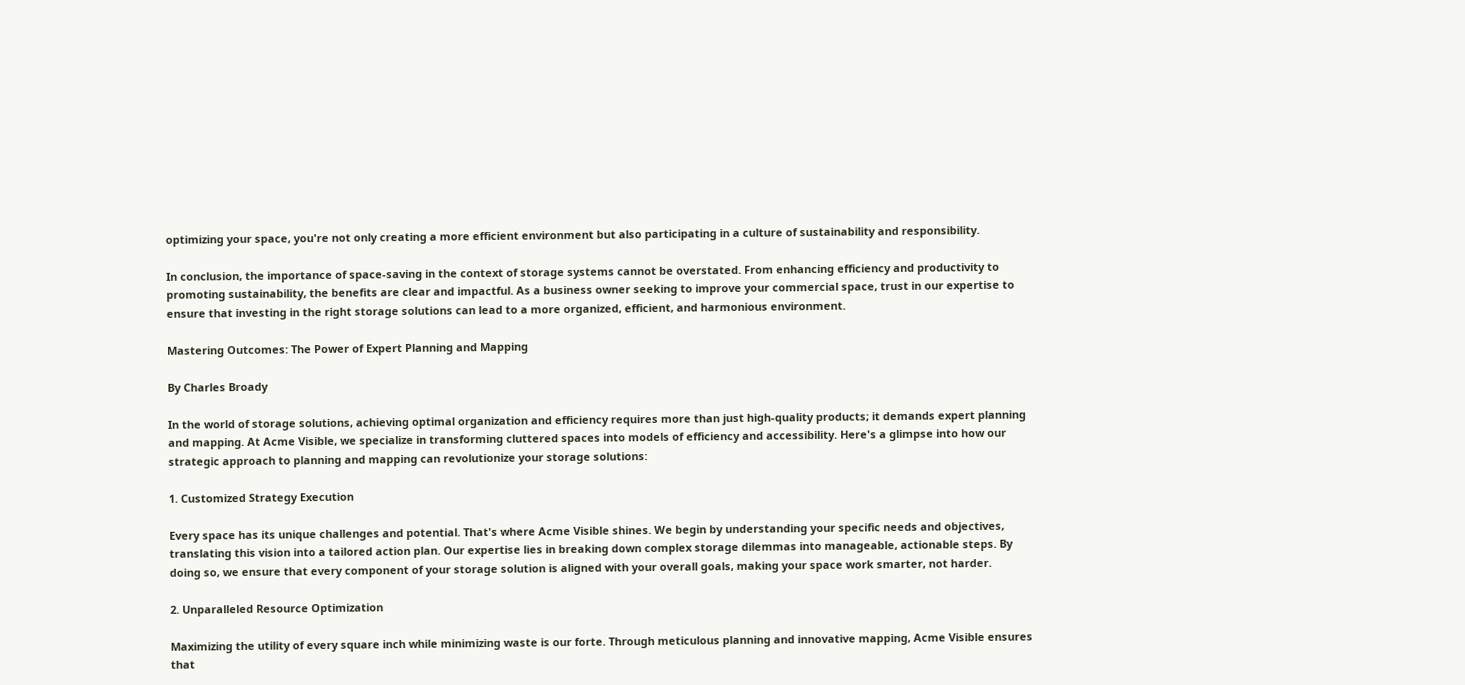optimizing your space, you're not only creating a more efficient environment but also participating in a culture of sustainability and responsibility.

In conclusion, the importance of space-saving in the context of storage systems cannot be overstated. From enhancing efficiency and productivity to promoting sustainability, the benefits are clear and impactful. As a business owner seeking to improve your commercial space, trust in our expertise to ensure that investing in the right storage solutions can lead to a more organized, efficient, and harmonious environment.

Mastering Outcomes: The Power of Expert Planning and Mapping

By Charles Broady

In the world of storage solutions, achieving optimal organization and efficiency requires more than just high-quality products; it demands expert planning and mapping. At Acme Visible, we specialize in transforming cluttered spaces into models of efficiency and accessibility. Here's a glimpse into how our strategic approach to planning and mapping can revolutionize your storage solutions:

1. Customized Strategy Execution

Every space has its unique challenges and potential. That's where Acme Visible shines. We begin by understanding your specific needs and objectives, translating this vision into a tailored action plan. Our expertise lies in breaking down complex storage dilemmas into manageable, actionable steps. By doing so, we ensure that every component of your storage solution is aligned with your overall goals, making your space work smarter, not harder.

2. Unparalleled Resource Optimization

Maximizing the utility of every square inch while minimizing waste is our forte. Through meticulous planning and innovative mapping, Acme Visible ensures that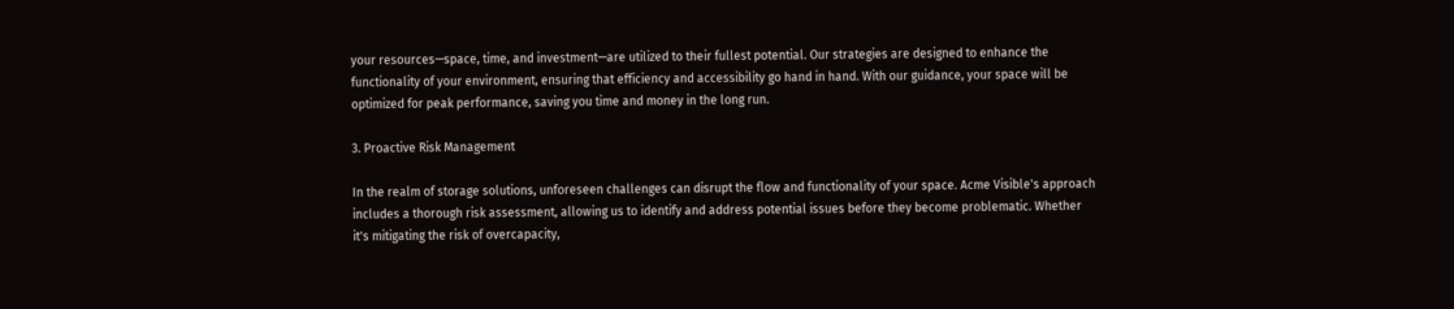your resources—space, time, and investment—are utilized to their fullest potential. Our strategies are designed to enhance the functionality of your environment, ensuring that efficiency and accessibility go hand in hand. With our guidance, your space will be optimized for peak performance, saving you time and money in the long run.

3. Proactive Risk Management

In the realm of storage solutions, unforeseen challenges can disrupt the flow and functionality of your space. Acme Visible's approach includes a thorough risk assessment, allowing us to identify and address potential issues before they become problematic. Whether it's mitigating the risk of overcapacity,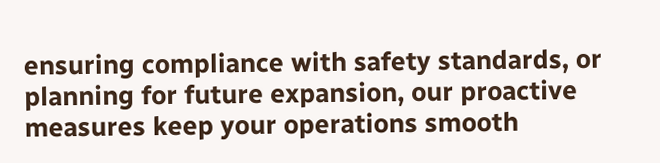ensuring compliance with safety standards, or planning for future expansion, our proactive measures keep your operations smooth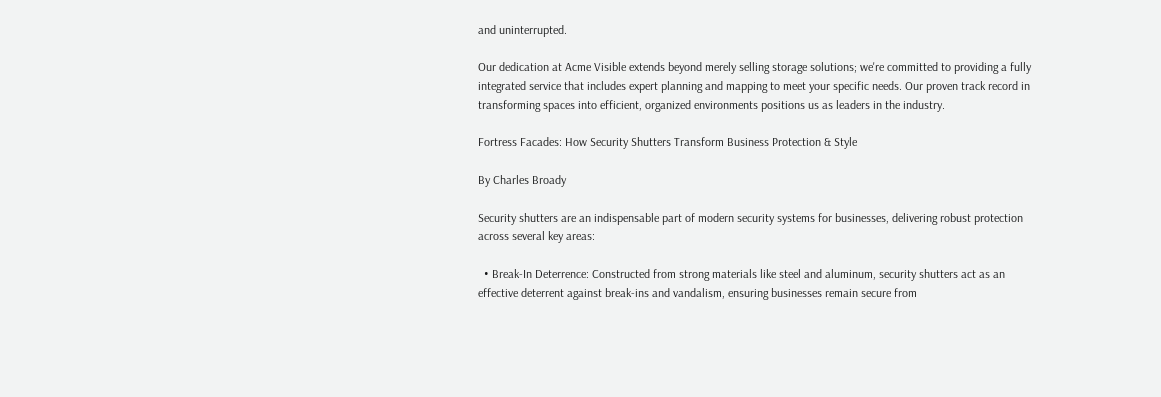and uninterrupted.

Our dedication at Acme Visible extends beyond merely selling storage solutions; we're committed to providing a fully integrated service that includes expert planning and mapping to meet your specific needs. Our proven track record in transforming spaces into efficient, organized environments positions us as leaders in the industry.

Fortress Facades: How Security Shutters Transform Business Protection & Style

By Charles Broady

Security shutters are an indispensable part of modern security systems for businesses, delivering robust protection across several key areas:

  • Break-In Deterrence: Constructed from strong materials like steel and aluminum, security shutters act as an effective deterrent against break-ins and vandalism, ensuring businesses remain secure from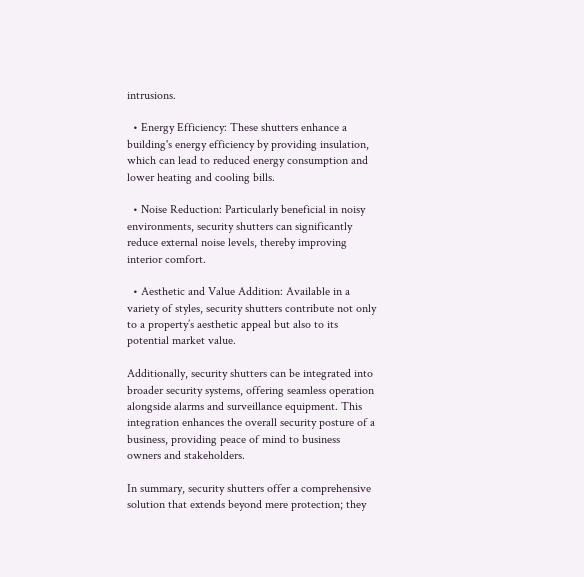intrusions.

  • Energy Efficiency: These shutters enhance a building's energy efficiency by providing insulation, which can lead to reduced energy consumption and lower heating and cooling bills.

  • Noise Reduction: Particularly beneficial in noisy environments, security shutters can significantly reduce external noise levels, thereby improving interior comfort.

  • Aesthetic and Value Addition: Available in a variety of styles, security shutters contribute not only to a property’s aesthetic appeal but also to its potential market value.

Additionally, security shutters can be integrated into broader security systems, offering seamless operation alongside alarms and surveillance equipment. This integration enhances the overall security posture of a business, providing peace of mind to business owners and stakeholders.

In summary, security shutters offer a comprehensive solution that extends beyond mere protection; they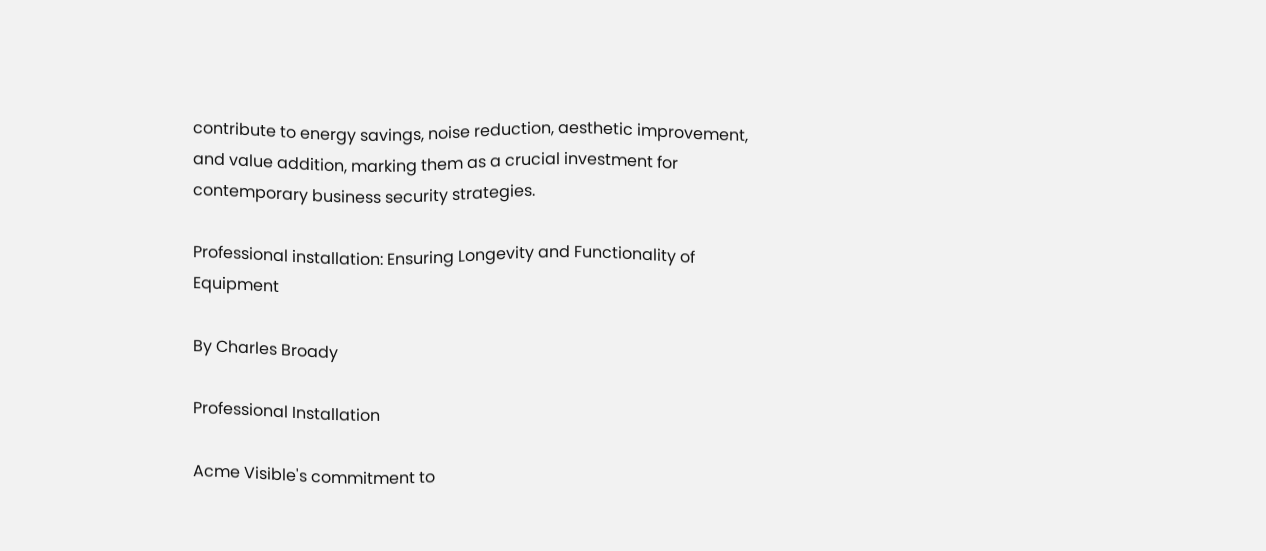contribute to energy savings, noise reduction, aesthetic improvement, and value addition, marking them as a crucial investment for contemporary business security strategies.

Professional installation: Ensuring Longevity and Functionality of Equipment

By Charles Broady

Professional Installation

Acme Visible's commitment to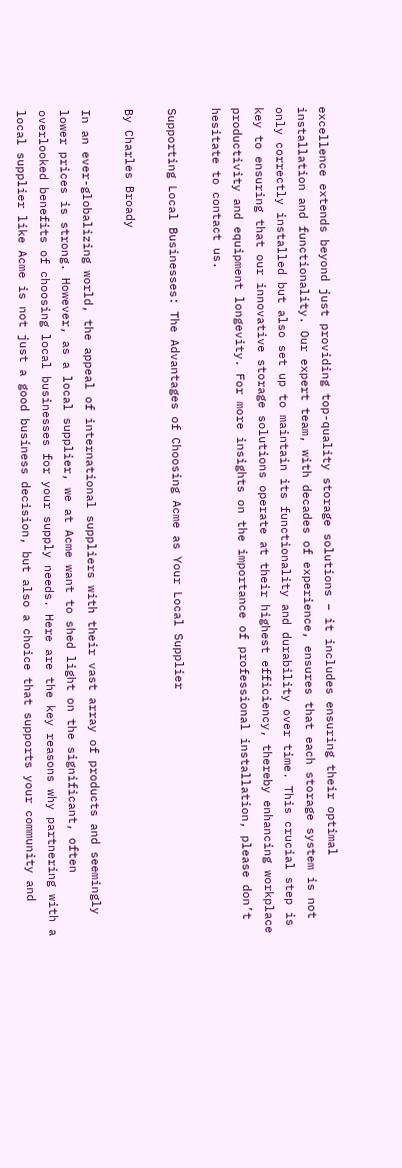excellence extends beyond just providing top-quality storage solutions – it includes ensuring their optimal installation and functionality. Our expert team, with decades of experience, ensures that each storage system is not only correctly installed but also set up to maintain its functionality and durability over time. This crucial step is key to ensuring that our innovative storage solutions operate at their highest efficiency, thereby enhancing workplace productivity and equipment longevity. For more insights on the importance of professional installation, please don’t hesitate to contact us.

Supporting Local Businesses: The Advantages of Choosing Acme as Your Local Supplier

By Charles Broady

In an ever-globalizing world, the appeal of international suppliers with their vast array of products and seemingly lower prices is strong. However, as a local supplier, we at Acme want to shed light on the significant, often overlooked benefits of choosing local businesses for your supply needs. Here are the key reasons why partnering with a local supplier like Acme is not just a good business decision, but also a choice that supports your community and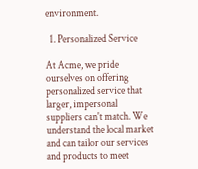environment.

  1. Personalized Service

At Acme, we pride ourselves on offering personalized service that larger, impersonal suppliers can't match. We understand the local market and can tailor our services and products to meet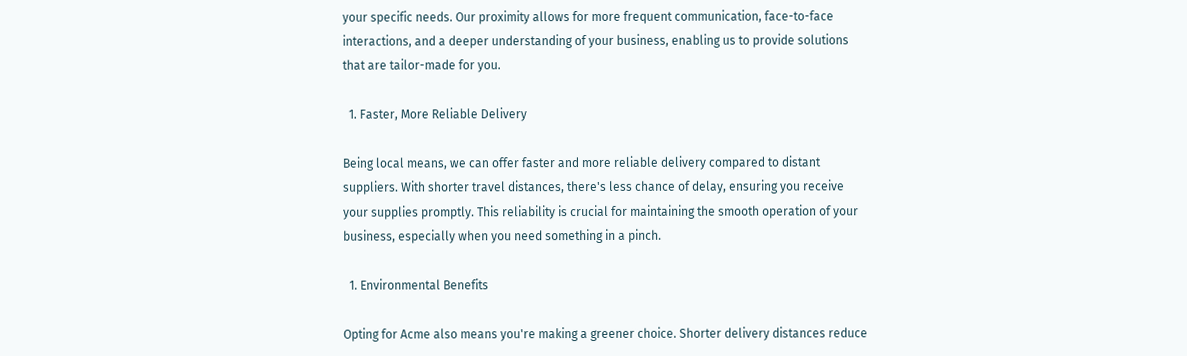your specific needs. Our proximity allows for more frequent communication, face-to-face interactions, and a deeper understanding of your business, enabling us to provide solutions that are tailor-made for you.

  1. Faster, More Reliable Delivery

Being local means, we can offer faster and more reliable delivery compared to distant suppliers. With shorter travel distances, there's less chance of delay, ensuring you receive your supplies promptly. This reliability is crucial for maintaining the smooth operation of your business, especially when you need something in a pinch.

  1. Environmental Benefits

Opting for Acme also means you're making a greener choice. Shorter delivery distances reduce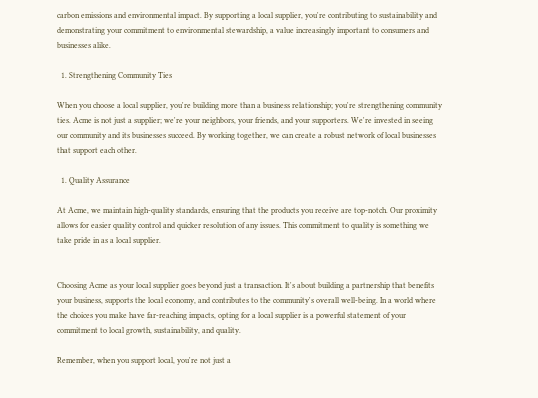carbon emissions and environmental impact. By supporting a local supplier, you're contributing to sustainability and demonstrating your commitment to environmental stewardship, a value increasingly important to consumers and businesses alike.

  1. Strengthening Community Ties

When you choose a local supplier, you're building more than a business relationship; you're strengthening community ties. Acme is not just a supplier; we're your neighbors, your friends, and your supporters. We're invested in seeing our community and its businesses succeed. By working together, we can create a robust network of local businesses that support each other.

  1. Quality Assurance

At Acme, we maintain high-quality standards, ensuring that the products you receive are top-notch. Our proximity allows for easier quality control and quicker resolution of any issues. This commitment to quality is something we take pride in as a local supplier.


Choosing Acme as your local supplier goes beyond just a transaction. It's about building a partnership that benefits your business, supports the local economy, and contributes to the community's overall well-being. In a world where the choices you make have far-reaching impacts, opting for a local supplier is a powerful statement of your commitment to local growth, sustainability, and quality.

Remember, when you support local, you're not just a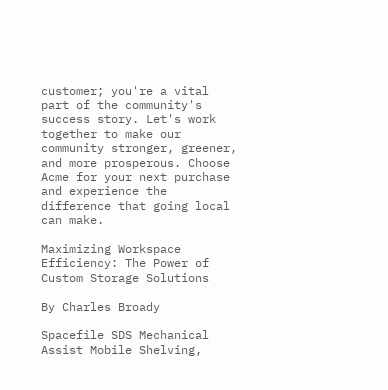customer; you're a vital part of the community's success story. Let's work together to make our community stronger, greener, and more prosperous. Choose Acme for your next purchase and experience the difference that going local can make.

Maximizing Workspace Efficiency: The Power of Custom Storage Solutions

By Charles Broady

Spacefile SDS Mechanical Assist Mobile Shelving,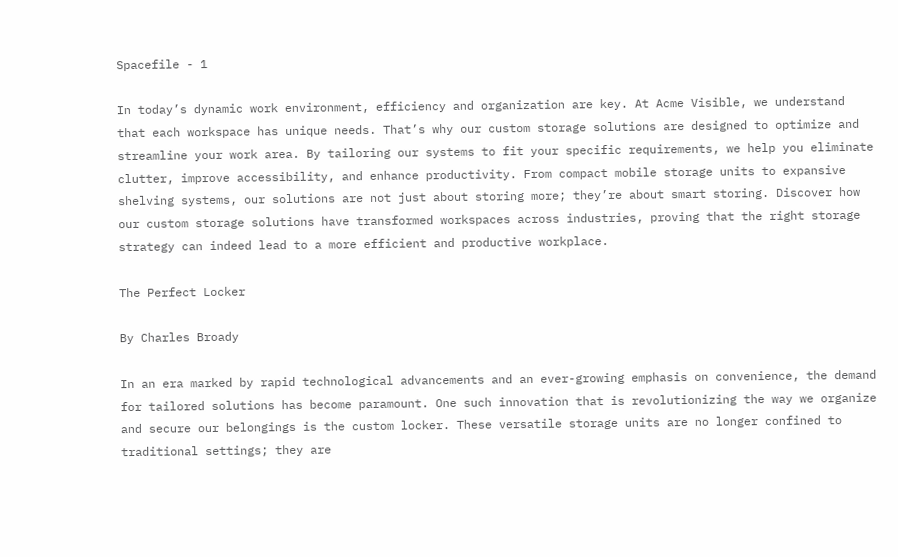Spacefile - 1

In today’s dynamic work environment, efficiency and organization are key. At Acme Visible, we understand that each workspace has unique needs. That’s why our custom storage solutions are designed to optimize and streamline your work area. By tailoring our systems to fit your specific requirements, we help you eliminate clutter, improve accessibility, and enhance productivity. From compact mobile storage units to expansive shelving systems, our solutions are not just about storing more; they’re about smart storing. Discover how our custom storage solutions have transformed workspaces across industries, proving that the right storage strategy can indeed lead to a more efficient and productive workplace.

The Perfect Locker

By Charles Broady

In an era marked by rapid technological advancements and an ever-growing emphasis on convenience, the demand for tailored solutions has become paramount. One such innovation that is revolutionizing the way we organize and secure our belongings is the custom locker. These versatile storage units are no longer confined to traditional settings; they are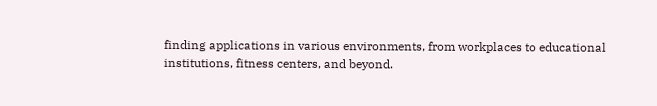finding applications in various environments, from workplaces to educational institutions, fitness centers, and beyond.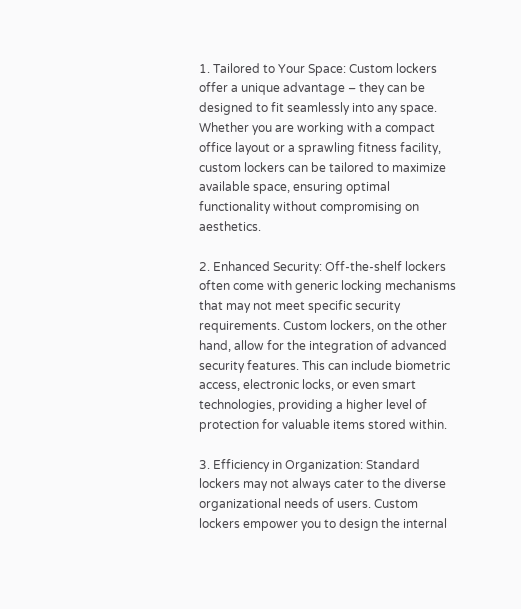1. Tailored to Your Space: Custom lockers offer a unique advantage – they can be designed to fit seamlessly into any space. Whether you are working with a compact office layout or a sprawling fitness facility, custom lockers can be tailored to maximize available space, ensuring optimal functionality without compromising on aesthetics.

2. Enhanced Security: Off-the-shelf lockers often come with generic locking mechanisms that may not meet specific security requirements. Custom lockers, on the other hand, allow for the integration of advanced security features. This can include biometric access, electronic locks, or even smart technologies, providing a higher level of protection for valuable items stored within.

3. Efficiency in Organization: Standard lockers may not always cater to the diverse organizational needs of users. Custom lockers empower you to design the internal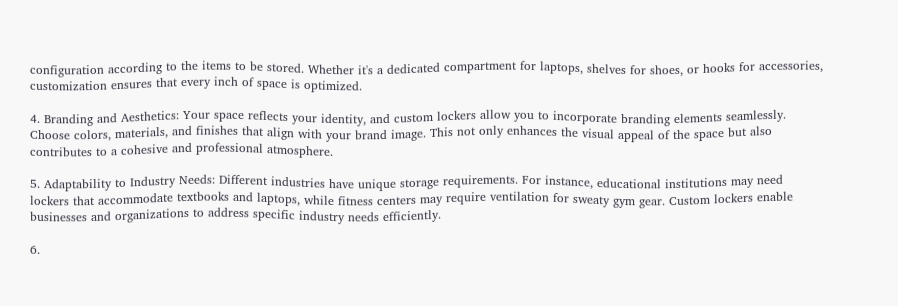configuration according to the items to be stored. Whether it's a dedicated compartment for laptops, shelves for shoes, or hooks for accessories, customization ensures that every inch of space is optimized.

4. Branding and Aesthetics: Your space reflects your identity, and custom lockers allow you to incorporate branding elements seamlessly. Choose colors, materials, and finishes that align with your brand image. This not only enhances the visual appeal of the space but also contributes to a cohesive and professional atmosphere.

5. Adaptability to Industry Needs: Different industries have unique storage requirements. For instance, educational institutions may need lockers that accommodate textbooks and laptops, while fitness centers may require ventilation for sweaty gym gear. Custom lockers enable businesses and organizations to address specific industry needs efficiently.

6.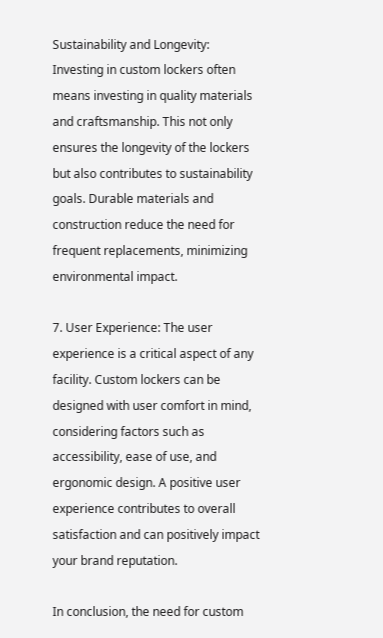Sustainability and Longevity: Investing in custom lockers often means investing in quality materials and craftsmanship. This not only ensures the longevity of the lockers but also contributes to sustainability goals. Durable materials and construction reduce the need for frequent replacements, minimizing environmental impact.

7. User Experience: The user experience is a critical aspect of any facility. Custom lockers can be designed with user comfort in mind, considering factors such as accessibility, ease of use, and ergonomic design. A positive user experience contributes to overall satisfaction and can positively impact your brand reputation.

In conclusion, the need for custom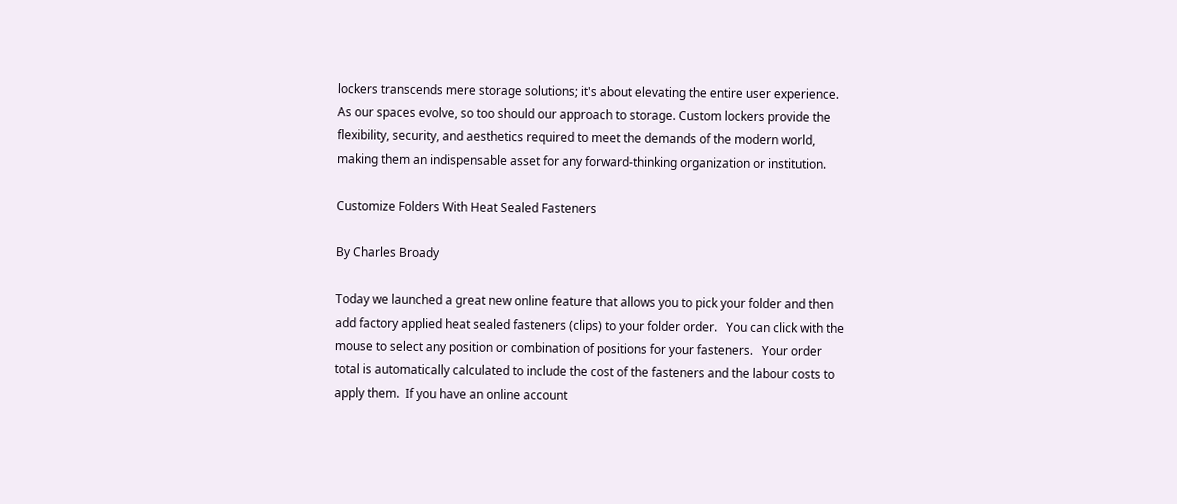lockers transcends mere storage solutions; it's about elevating the entire user experience. As our spaces evolve, so too should our approach to storage. Custom lockers provide the flexibility, security, and aesthetics required to meet the demands of the modern world, making them an indispensable asset for any forward-thinking organization or institution.

Customize Folders With Heat Sealed Fasteners

By Charles Broady

Today we launched a great new online feature that allows you to pick your folder and then add factory applied heat sealed fasteners (clips) to your folder order.   You can click with the mouse to select any position or combination of positions for your fasteners.   Your order total is automatically calculated to include the cost of the fasteners and the labour costs to apply them.  If you have an online account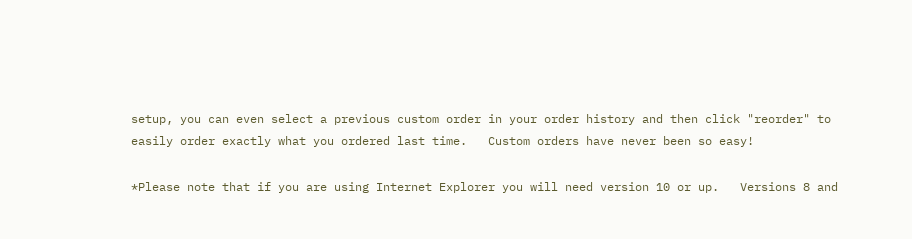setup, you can even select a previous custom order in your order history and then click "reorder" to easily order exactly what you ordered last time.   Custom orders have never been so easy!

*Please note that if you are using Internet Explorer you will need version 10 or up.   Versions 8 and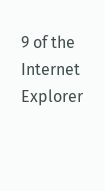9 of the Internet Explorer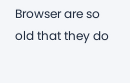Browser are so old that they do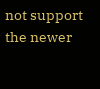not support the newer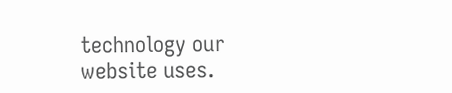technology our website uses.